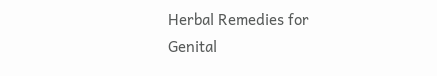Herbal Remedies for Genital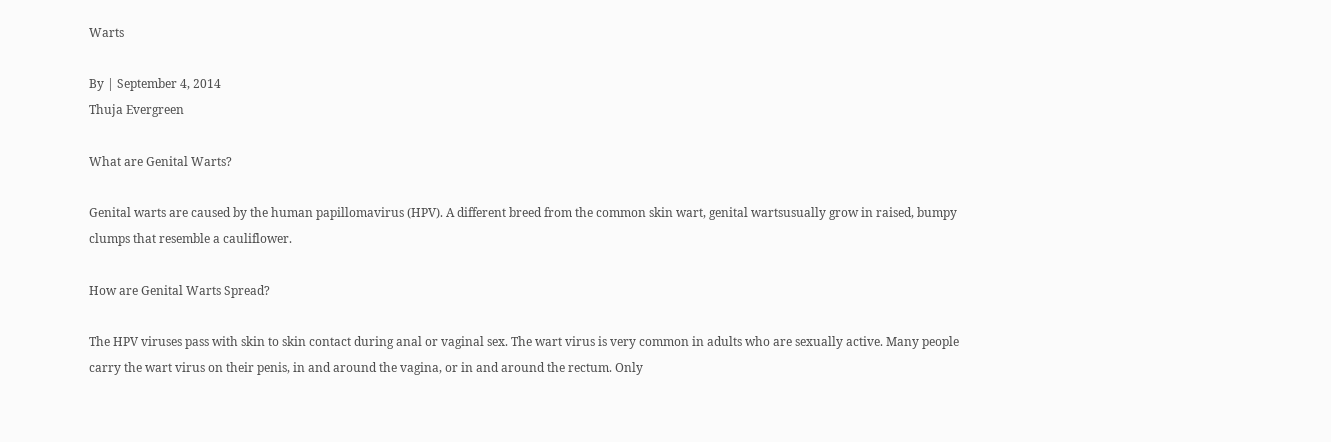Warts

By | September 4, 2014
Thuja Evergreen

What are Genital Warts?

Genital warts are caused by the human papillomavirus (HPV). A different breed from the common skin wart, genital wartsusually grow in raised, bumpy clumps that resemble a cauliflower.

How are Genital Warts Spread?

The HPV viruses pass with skin to skin contact during anal or vaginal sex. The wart virus is very common in adults who are sexually active. Many people carry the wart virus on their penis, in and around the vagina, or in and around the rectum. Only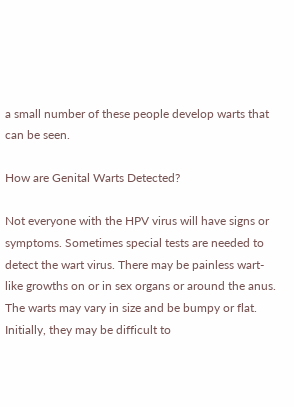a small number of these people develop warts that can be seen.

How are Genital Warts Detected?

Not everyone with the HPV virus will have signs or symptoms. Sometimes special tests are needed to detect the wart virus. There may be painless wart-like growths on or in sex organs or around the anus. The warts may vary in size and be bumpy or flat. Initially, they may be difficult to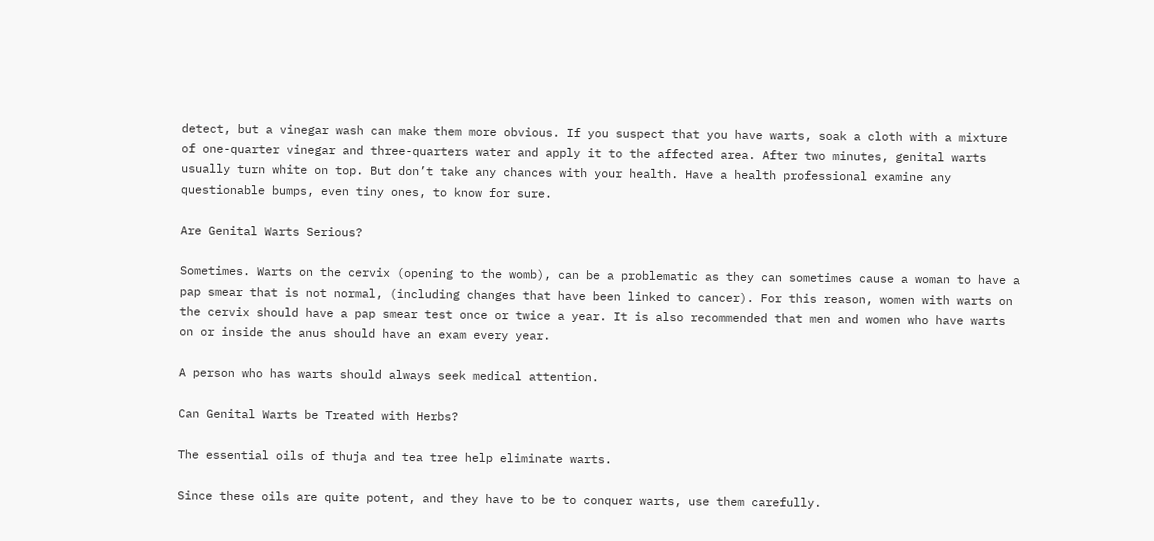detect, but a vinegar wash can make them more obvious. If you suspect that you have warts, soak a cloth with a mixture of one-quarter vinegar and three-quarters water and apply it to the affected area. After two minutes, genital warts usually turn white on top. But don’t take any chances with your health. Have a health professional examine any questionable bumps, even tiny ones, to know for sure.

Are Genital Warts Serious?

Sometimes. Warts on the cervix (opening to the womb), can be a problematic as they can sometimes cause a woman to have a pap smear that is not normal, (including changes that have been linked to cancer). For this reason, women with warts on the cervix should have a pap smear test once or twice a year. It is also recommended that men and women who have warts on or inside the anus should have an exam every year.

A person who has warts should always seek medical attention.

Can Genital Warts be Treated with Herbs?

The essential oils of thuja and tea tree help eliminate warts.

Since these oils are quite potent, and they have to be to conquer warts, use them carefully.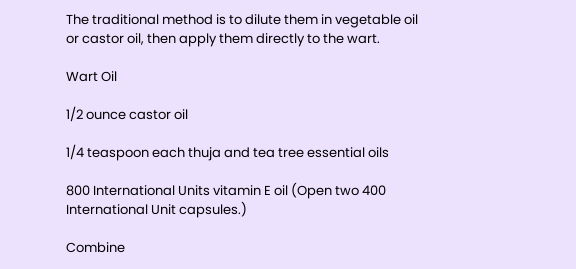The traditional method is to dilute them in vegetable oil or castor oil, then apply them directly to the wart.

Wart Oil

1/2 ounce castor oil

1/4 teaspoon each thuja and tea tree essential oils

800 International Units vitamin E oil (Open two 400 International Unit capsules.)

Combine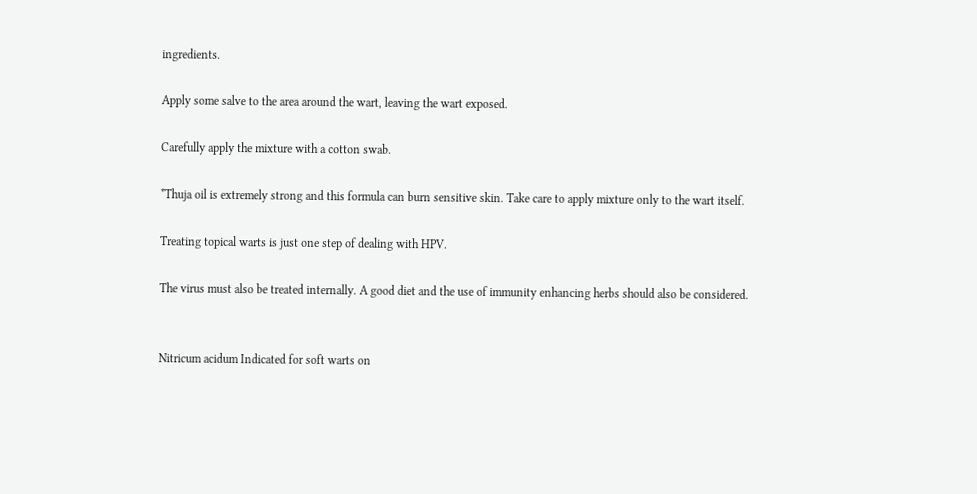ingredients.

Apply some salve to the area around the wart, leaving the wart exposed.

Carefully apply the mixture with a cotton swab.

*Thuja oil is extremely strong and this formula can burn sensitive skin. Take care to apply mixture only to the wart itself.

Treating topical warts is just one step of dealing with HPV.

The virus must also be treated internally. A good diet and the use of immunity enhancing herbs should also be considered.


Nitricum acidum Indicated for soft warts on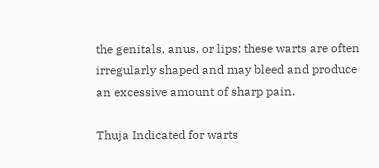the genitals, anus, or lips; these warts are often irregularly shaped and may bleed and produce an excessive amount of sharp pain.

Thuja Indicated for warts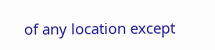of any location except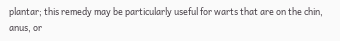plantar; this remedy may be particularly useful for warts that are on the chin, anus, or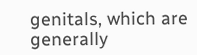genitals, which are generally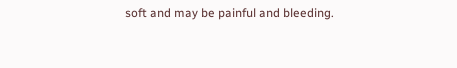soft and may be painful and bleeding.